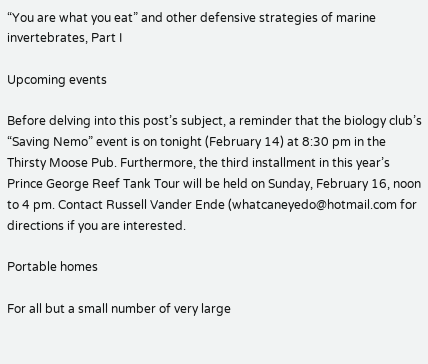“You are what you eat” and other defensive strategies of marine invertebrates, Part I

Upcoming events

Before delving into this post’s subject, a reminder that the biology club’s “Saving Nemo” event is on tonight (February 14) at 8:30 pm in the Thirsty Moose Pub. Furthermore, the third installment in this year’s Prince George Reef Tank Tour will be held on Sunday, February 16, noon to 4 pm. Contact Russell Vander Ende (whatcaneyedo@hotmail.com for directions if you are interested.

Portable homes

For all but a small number of very large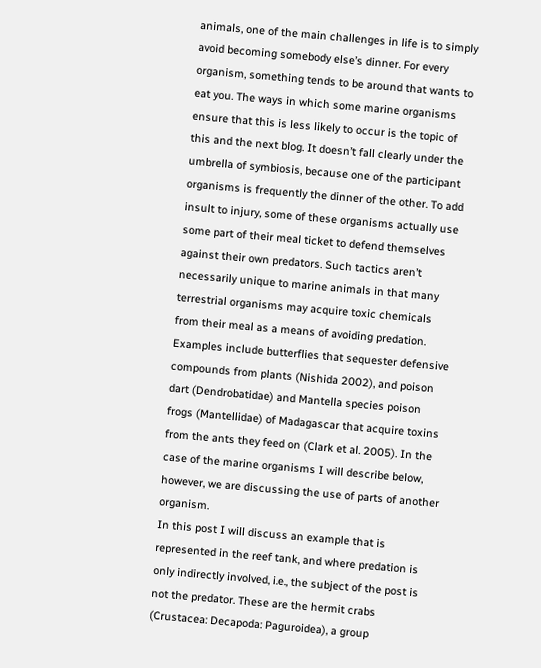animals, one of the main challenges in life is to simply avoid becoming somebody else’s dinner. For every organism, something tends to be around that wants to eat you. The ways in which some marine organisms ensure that this is less likely to occur is the topic of this and the next blog. It doesn’t fall clearly under the umbrella of symbiosis, because one of the participant organisms is frequently the dinner of the other. To add insult to injury, some of these organisms actually use some part of their meal ticket to defend themselves against their own predators. Such tactics aren’t necessarily unique to marine animals in that many terrestrial organisms may acquire toxic chemicals from their meal as a means of avoiding predation. Examples include butterflies that sequester defensive compounds from plants (Nishida 2002), and poison dart (Dendrobatidae) and Mantella species poison frogs (Mantellidae) of Madagascar that acquire toxins from the ants they feed on (Clark et al. 2005). In the case of the marine organisms I will describe below, however, we are discussing the use of parts of another organism.
In this post I will discuss an example that is represented in the reef tank, and where predation is only indirectly involved, i.e., the subject of the post is not the predator. These are the hermit crabs (Crustacea: Decapoda: Paguroidea), a group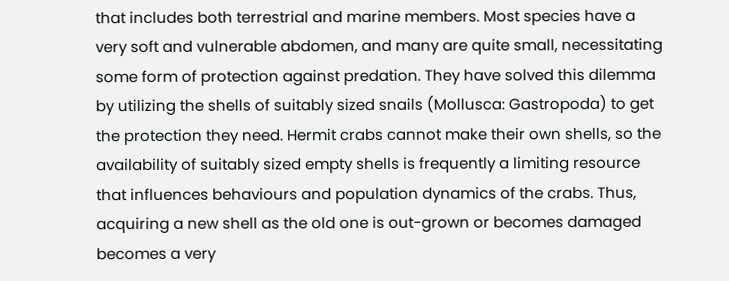that includes both terrestrial and marine members. Most species have a very soft and vulnerable abdomen, and many are quite small, necessitating some form of protection against predation. They have solved this dilemma by utilizing the shells of suitably sized snails (Mollusca: Gastropoda) to get the protection they need. Hermit crabs cannot make their own shells, so the availability of suitably sized empty shells is frequently a limiting resource that influences behaviours and population dynamics of the crabs. Thus, acquiring a new shell as the old one is out-grown or becomes damaged becomes a very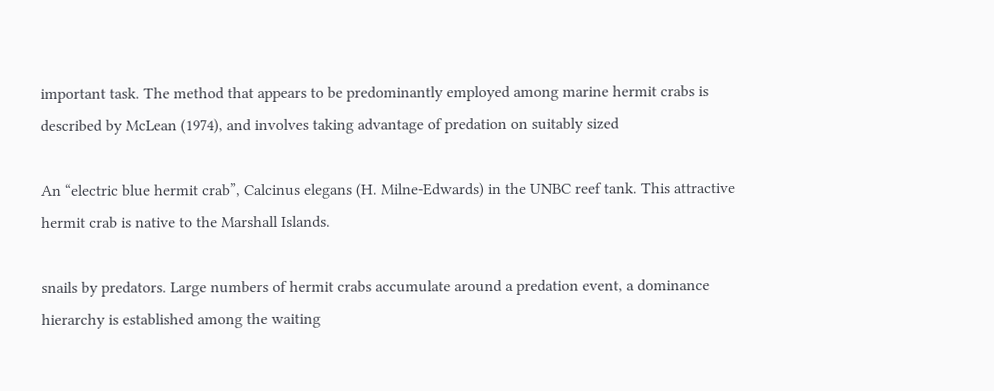important task. The method that appears to be predominantly employed among marine hermit crabs is described by McLean (1974), and involves taking advantage of predation on suitably sized

An “electric blue hermit crab”, Calcinus elegans (H. Milne-Edwards) in the UNBC reef tank. This attractive hermit crab is native to the Marshall Islands.

snails by predators. Large numbers of hermit crabs accumulate around a predation event, a dominance hierarchy is established among the waiting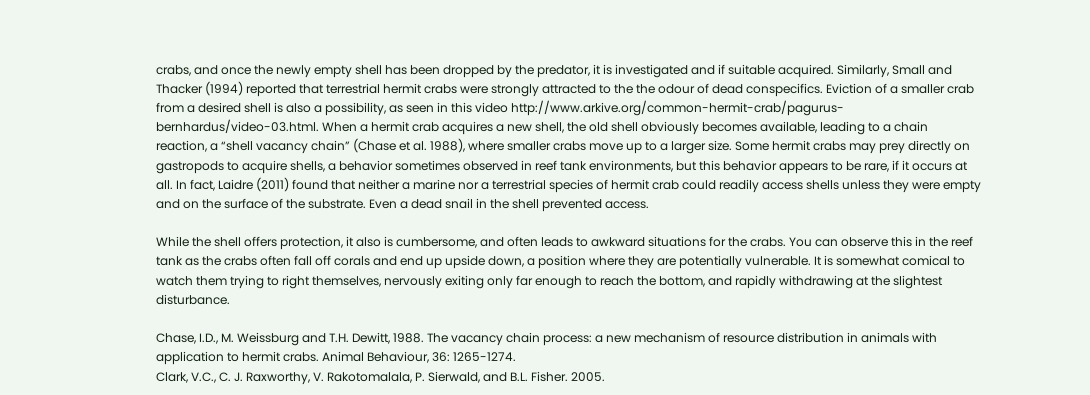crabs, and once the newly empty shell has been dropped by the predator, it is investigated and if suitable acquired. Similarly, Small and Thacker (1994) reported that terrestrial hermit crabs were strongly attracted to the the odour of dead conspecifics. Eviction of a smaller crab from a desired shell is also a possibility, as seen in this video http://www.arkive.org/common-hermit-crab/pagurus-bernhardus/video-03.html. When a hermit crab acquires a new shell, the old shell obviously becomes available, leading to a chain reaction, a “shell vacancy chain” (Chase et al. 1988), where smaller crabs move up to a larger size. Some hermit crabs may prey directly on gastropods to acquire shells, a behavior sometimes observed in reef tank environments, but this behavior appears to be rare, if it occurs at all. In fact, Laidre (2011) found that neither a marine nor a terrestrial species of hermit crab could readily access shells unless they were empty and on the surface of the substrate. Even a dead snail in the shell prevented access.

While the shell offers protection, it also is cumbersome, and often leads to awkward situations for the crabs. You can observe this in the reef tank as the crabs often fall off corals and end up upside down, a position where they are potentially vulnerable. It is somewhat comical to watch them trying to right themselves, nervously exiting only far enough to reach the bottom, and rapidly withdrawing at the slightest disturbance.

Chase, I.D., M. Weissburg and T.H. Dewitt, 1988. The vacancy chain process: a new mechanism of resource distribution in animals with application to hermit crabs. Animal Behaviour, 36: 1265-1274.
Clark, V.C., C. J. Raxworthy, V. Rakotomalala, P. Sierwald, and B.L. Fisher. 2005.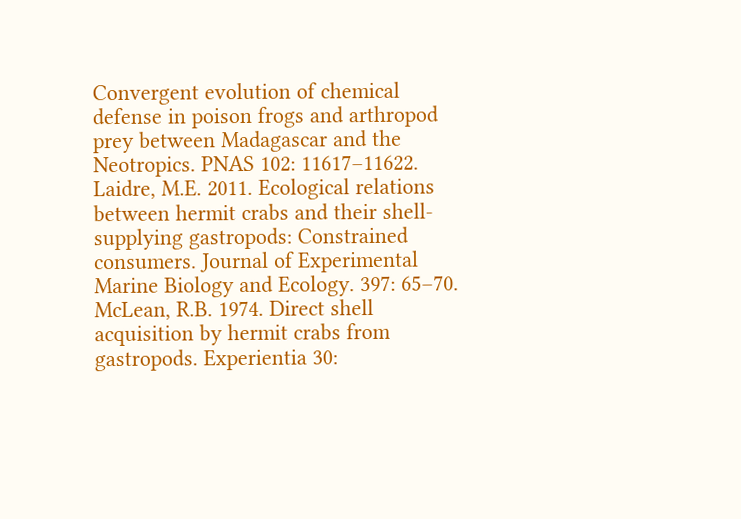Convergent evolution of chemical defense in poison frogs and arthropod prey between Madagascar and the Neotropics. PNAS 102: 11617–11622.
Laidre, M.E. 2011. Ecological relations between hermit crabs and their shell-supplying gastropods: Constrained consumers. Journal of Experimental Marine Biology and Ecology. 397: 65–70.
McLean, R.B. 1974. Direct shell acquisition by hermit crabs from gastropods. Experientia 30: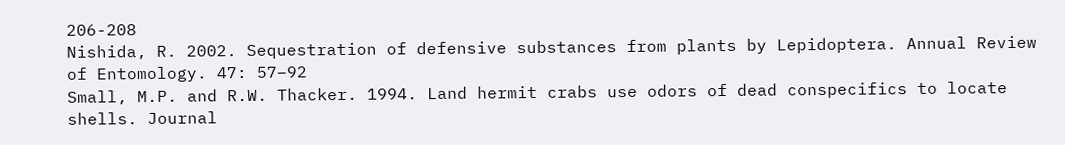206-208
Nishida, R. 2002. Sequestration of defensive substances from plants by Lepidoptera. Annual Review of Entomology. 47: 57–92
Small, M.P. and R.W. Thacker. 1994. Land hermit crabs use odors of dead conspecifics to locate shells. Journal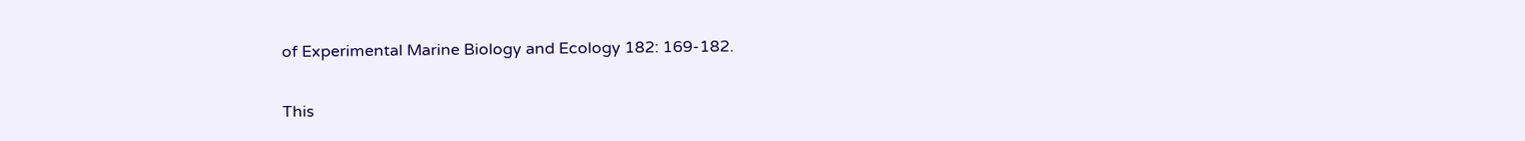of Experimental Marine Biology and Ecology 182: 169-182.

This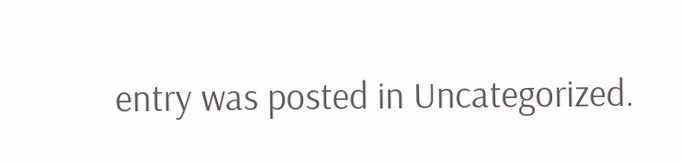entry was posted in Uncategorized.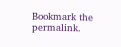Bookmark the permalink.